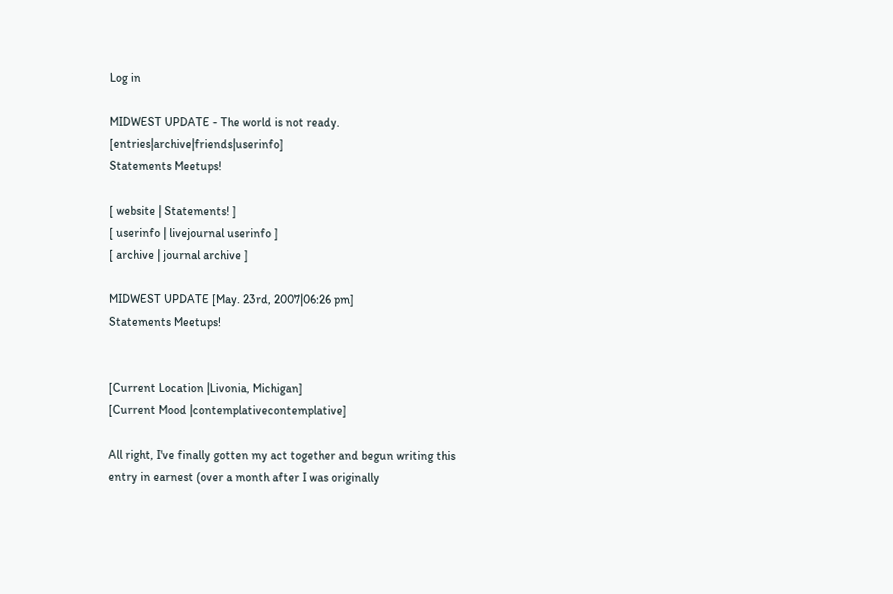Log in

MIDWEST UPDATE - The world is not ready. [entries|archive|friends|userinfo]
Statements Meetups!

[ website | Statements! ]
[ userinfo | livejournal userinfo ]
[ archive | journal archive ]

MIDWEST UPDATE [May. 23rd, 2007|06:26 pm]
Statements Meetups!


[Current Location |Livonia, Michigan]
[Current Mood |contemplativecontemplative]

All right, I've finally gotten my act together and begun writing this entry in earnest (over a month after I was originally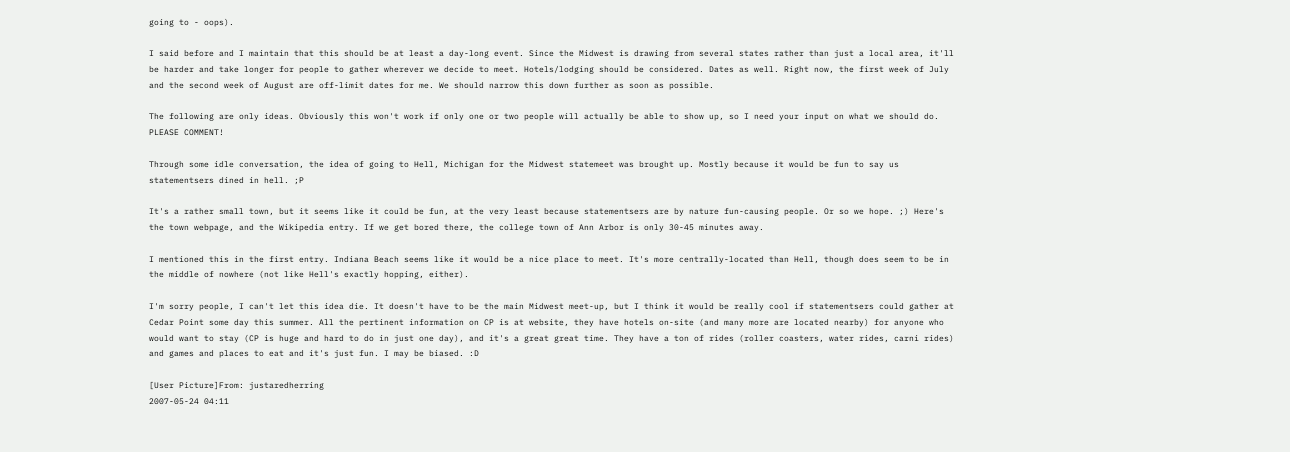going to - oops).

I said before and I maintain that this should be at least a day-long event. Since the Midwest is drawing from several states rather than just a local area, it'll be harder and take longer for people to gather wherever we decide to meet. Hotels/lodging should be considered. Dates as well. Right now, the first week of July and the second week of August are off-limit dates for me. We should narrow this down further as soon as possible.

The following are only ideas. Obviously this won't work if only one or two people will actually be able to show up, so I need your input on what we should do. PLEASE COMMENT!

Through some idle conversation, the idea of going to Hell, Michigan for the Midwest statemeet was brought up. Mostly because it would be fun to say us statementsers dined in hell. ;P

It's a rather small town, but it seems like it could be fun, at the very least because statementsers are by nature fun-causing people. Or so we hope. ;) Here's the town webpage, and the Wikipedia entry. If we get bored there, the college town of Ann Arbor is only 30-45 minutes away.

I mentioned this in the first entry. Indiana Beach seems like it would be a nice place to meet. It's more centrally-located than Hell, though does seem to be in the middle of nowhere (not like Hell's exactly hopping, either).

I'm sorry people, I can't let this idea die. It doesn't have to be the main Midwest meet-up, but I think it would be really cool if statementsers could gather at Cedar Point some day this summer. All the pertinent information on CP is at website, they have hotels on-site (and many more are located nearby) for anyone who would want to stay (CP is huge and hard to do in just one day), and it's a great great time. They have a ton of rides (roller coasters, water rides, carni rides) and games and places to eat and it's just fun. I may be biased. :D

[User Picture]From: justaredherring
2007-05-24 04:11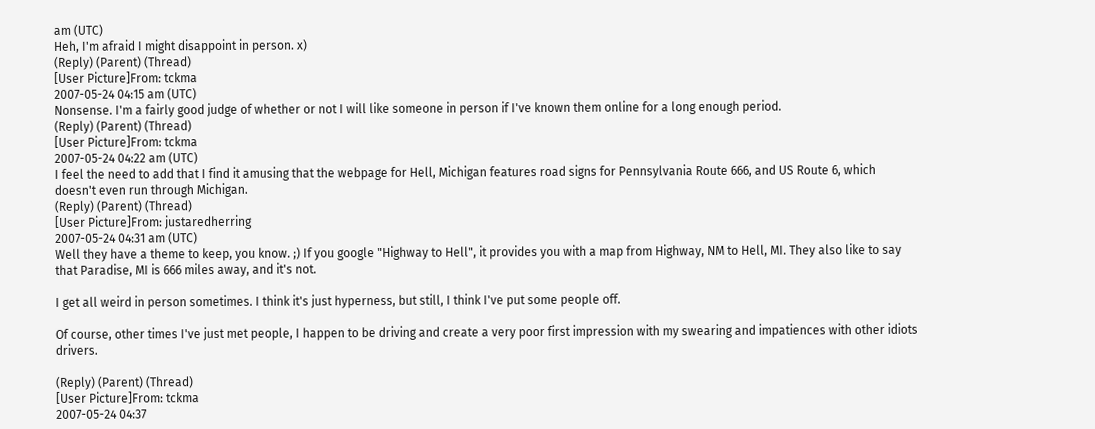am (UTC)
Heh, I'm afraid I might disappoint in person. x)
(Reply) (Parent) (Thread)
[User Picture]From: tckma
2007-05-24 04:15 am (UTC)
Nonsense. I'm a fairly good judge of whether or not I will like someone in person if I've known them online for a long enough period.
(Reply) (Parent) (Thread)
[User Picture]From: tckma
2007-05-24 04:22 am (UTC)
I feel the need to add that I find it amusing that the webpage for Hell, Michigan features road signs for Pennsylvania Route 666, and US Route 6, which doesn't even run through Michigan.
(Reply) (Parent) (Thread)
[User Picture]From: justaredherring
2007-05-24 04:31 am (UTC)
Well they have a theme to keep, you know. ;) If you google "Highway to Hell", it provides you with a map from Highway, NM to Hell, MI. They also like to say that Paradise, MI is 666 miles away, and it's not.

I get all weird in person sometimes. I think it's just hyperness, but still, I think I've put some people off.

Of course, other times I've just met people, I happen to be driving and create a very poor first impression with my swearing and impatiences with other idiots drivers.

(Reply) (Parent) (Thread)
[User Picture]From: tckma
2007-05-24 04:37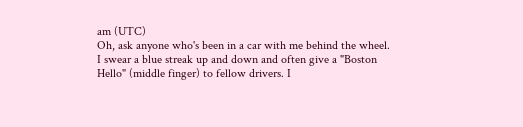am (UTC)
Oh, ask anyone who's been in a car with me behind the wheel. I swear a blue streak up and down and often give a "Boston Hello" (middle finger) to fellow drivers. I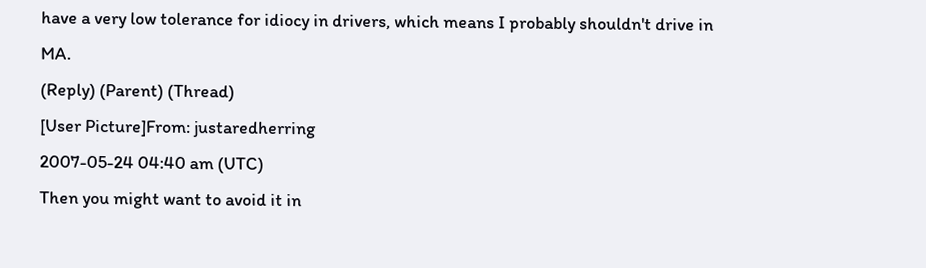have a very low tolerance for idiocy in drivers, which means I probably shouldn't drive in MA.
(Reply) (Parent) (Thread)
[User Picture]From: justaredherring
2007-05-24 04:40 am (UTC)
Then you might want to avoid it in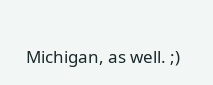Michigan, as well. ;)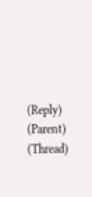(Reply) (Parent) (Thread)